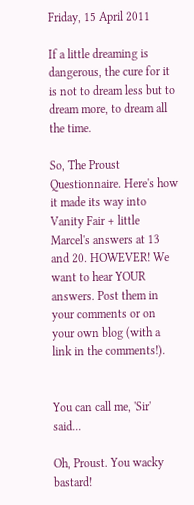Friday, 15 April 2011

If a little dreaming is dangerous, the cure for it is not to dream less but to dream more, to dream all the time.

So, The Proust Questionnaire. Here's how it made its way into Vanity Fair + little Marcel's answers at 13 and 20. HOWEVER! We want to hear YOUR answers. Post them in your comments or on your own blog (with a link in the comments!).


You can call me, 'Sir' said...

Oh, Proust. You wacky bastard!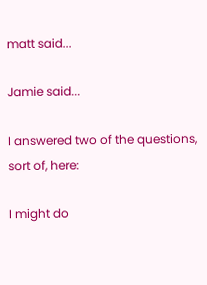matt said...

Jamie said...

I answered two of the questions, sort of, here:

I might do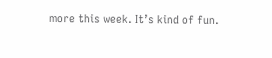more this week. It’s kind of fun.